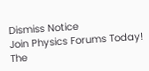Dismiss Notice
Join Physics Forums Today!
The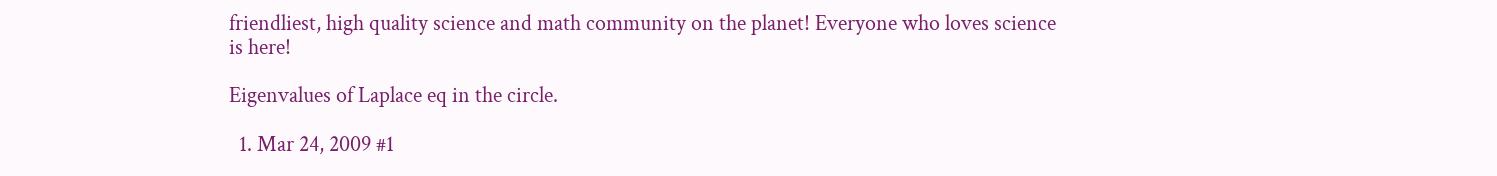friendliest, high quality science and math community on the planet! Everyone who loves science is here!

Eigenvalues of Laplace eq in the circle.

  1. Mar 24, 2009 #1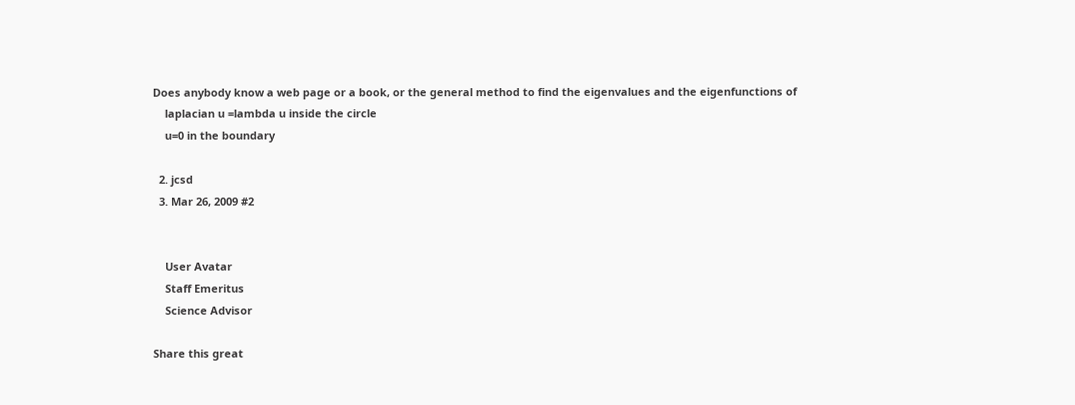Does anybody know a web page or a book, or the general method to find the eigenvalues and the eigenfunctions of
    laplacian u =lambda u inside the circle
    u=0 in the boundary

  2. jcsd
  3. Mar 26, 2009 #2


    User Avatar
    Staff Emeritus
    Science Advisor

Share this great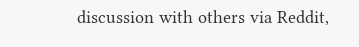discussion with others via Reddit,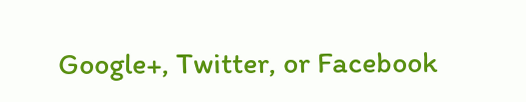Google+, Twitter, or Facebook